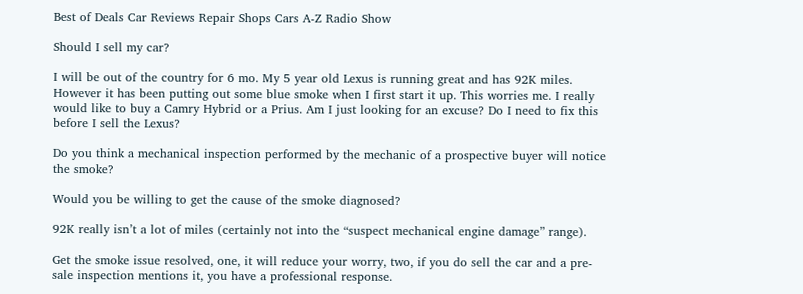Best of Deals Car Reviews Repair Shops Cars A-Z Radio Show

Should I sell my car?

I will be out of the country for 6 mo. My 5 year old Lexus is running great and has 92K miles. However it has been putting out some blue smoke when I first start it up. This worries me. I really would like to buy a Camry Hybrid or a Prius. Am I just looking for an excuse? Do I need to fix this before I sell the Lexus?

Do you think a mechanical inspection performed by the mechanic of a prospective buyer will notice the smoke?

Would you be willing to get the cause of the smoke diagnosed?

92K really isn’t a lot of miles (certainly not into the “suspect mechanical engine damage” range).

Get the smoke issue resolved, one, it will reduce your worry, two, if you do sell the car and a pre-sale inspection mentions it, you have a professional response.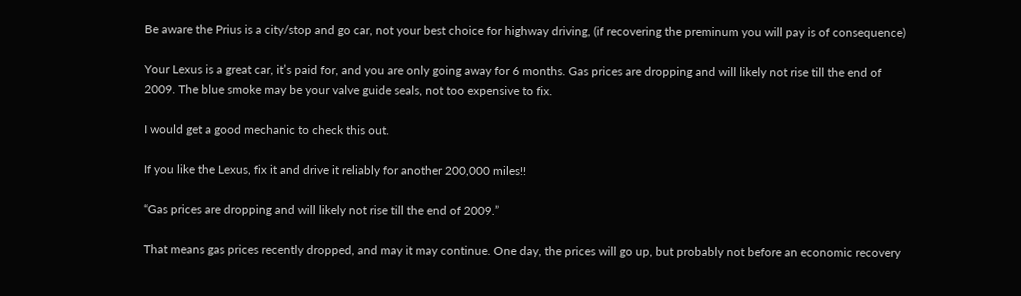Be aware the Prius is a city/stop and go car, not your best choice for highway driving, (if recovering the preminum you will pay is of consequence)

Your Lexus is a great car, it’s paid for, and you are only going away for 6 months. Gas prices are dropping and will likely not rise till the end of 2009. The blue smoke may be your valve guide seals, not too expensive to fix.

I would get a good mechanic to check this out.

If you like the Lexus, fix it and drive it reliably for another 200,000 miles!!

“Gas prices are dropping and will likely not rise till the end of 2009.”

That means gas prices recently dropped, and may it may continue. One day, the prices will go up, but probably not before an economic recovery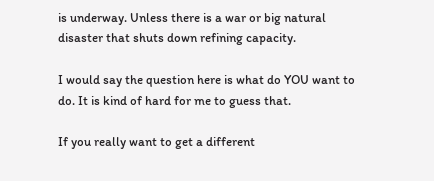is underway. Unless there is a war or big natural disaster that shuts down refining capacity.

I would say the question here is what do YOU want to do. It is kind of hard for me to guess that.

If you really want to get a different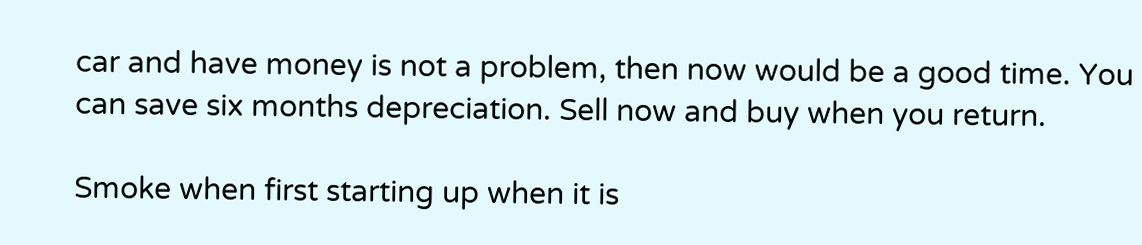car and have money is not a problem, then now would be a good time. You can save six months depreciation. Sell now and buy when you return.

Smoke when first starting up when it is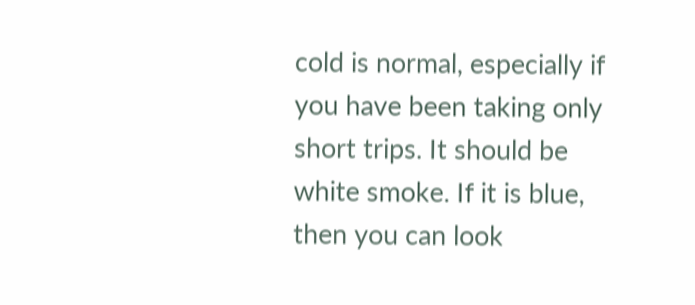cold is normal, especially if you have been taking only short trips. It should be white smoke. If it is blue, then you can look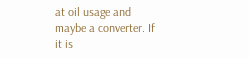at oil usage and maybe a converter. If it is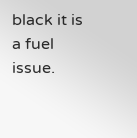black it is a fuel issue.